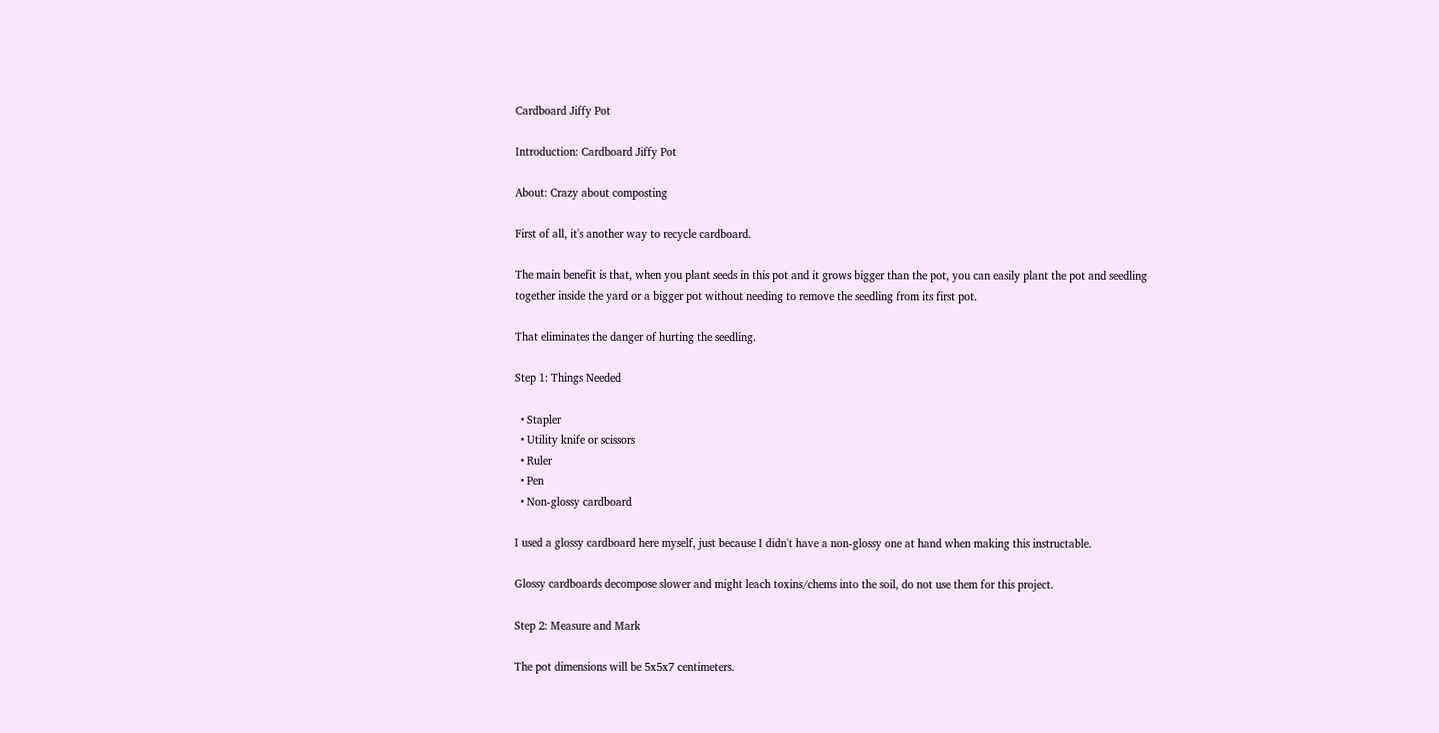Cardboard Jiffy Pot

Introduction: Cardboard Jiffy Pot

About: Crazy about composting

First of all, it's another way to recycle cardboard.

The main benefit is that, when you plant seeds in this pot and it grows bigger than the pot, you can easily plant the pot and seedling together inside the yard or a bigger pot without needing to remove the seedling from its first pot.

That eliminates the danger of hurting the seedling.

Step 1: Things Needed

  • Stapler
  • Utility knife or scissors
  • Ruler
  • Pen
  • Non-glossy cardboard

I used a glossy cardboard here myself, just because I didn't have a non-glossy one at hand when making this instructable.

Glossy cardboards decompose slower and might leach toxins/chems into the soil, do not use them for this project.

Step 2: Measure and Mark

The pot dimensions will be 5x5x7 centimeters.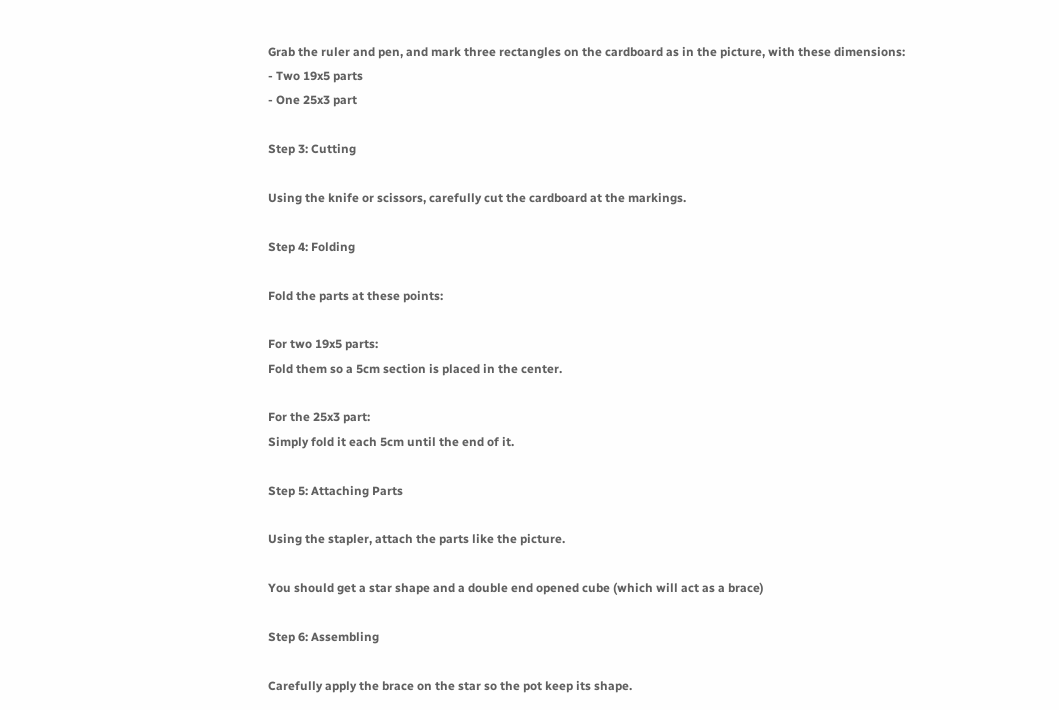Grab the ruler and pen, and mark three rectangles on the cardboard as in the picture, with these dimensions:
- Two 19x5 parts
- One 25x3 part

Step 3: Cutting

Using the knife or scissors, carefully cut the cardboard at the markings.

Step 4: Folding

Fold the parts at these points:

For two 19x5 parts:
Fold them so a 5cm section is placed in the center.

For the 25x3 part:
Simply fold it each 5cm until the end of it.

Step 5: Attaching Parts

Using the stapler, attach the parts like the picture.

You should get a star shape and a double end opened cube (which will act as a brace)

Step 6: Assembling

Carefully apply the brace on the star so the pot keep its shape.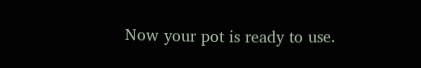Now your pot is ready to use.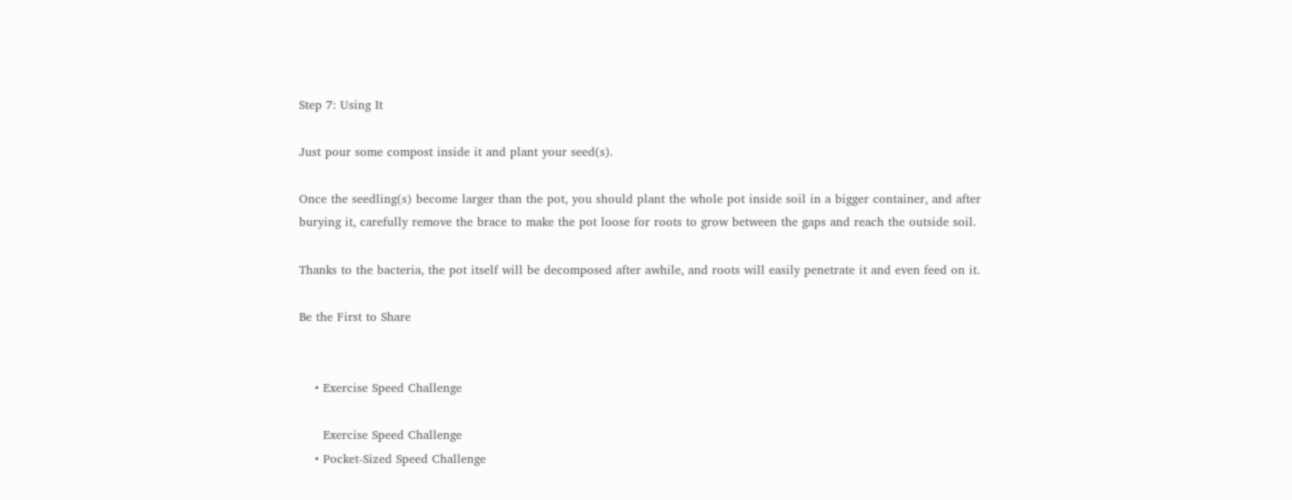Step 7: Using It

Just pour some compost inside it and plant your seed(s).

Once the seedling(s) become larger than the pot, you should plant the whole pot inside soil in a bigger container, and after burying it, carefully remove the brace to make the pot loose for roots to grow between the gaps and reach the outside soil.

Thanks to the bacteria, the pot itself will be decomposed after awhile, and roots will easily penetrate it and even feed on it.

Be the First to Share


    • Exercise Speed Challenge

      Exercise Speed Challenge
    • Pocket-Sized Speed Challenge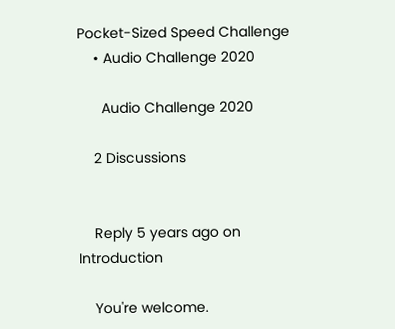Pocket-Sized Speed Challenge
    • Audio Challenge 2020

      Audio Challenge 2020

    2 Discussions


    Reply 5 years ago on Introduction

    You're welcome.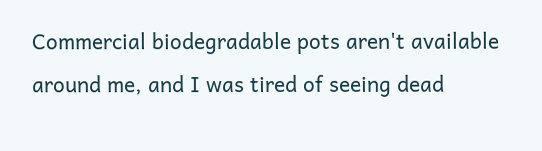Commercial biodegradable pots aren't available around me, and I was tired of seeing dead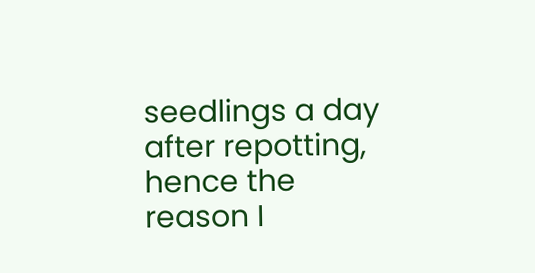seedlings a day after repotting, hence the reason I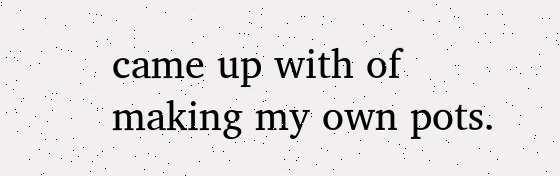came up with of making my own pots.